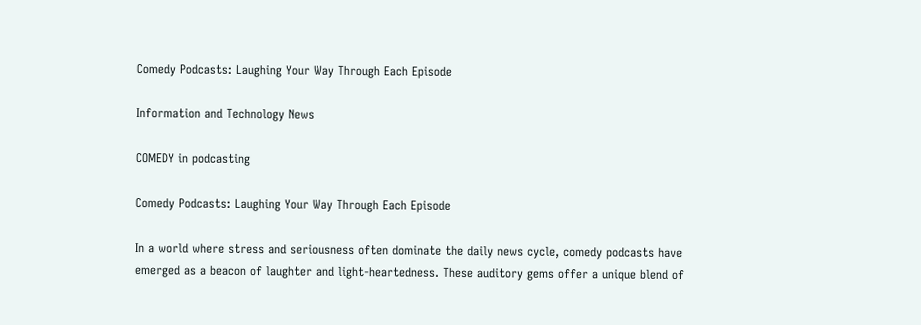Comedy Podcasts: Laughing Your Way Through Each Episode

Information and Technology News

COMEDY in podcasting

Comedy Podcasts: Laughing Your Way Through Each Episode

In a world where stress and seriousness often dominate the daily news cycle, comedy podcasts have emerged as a beacon of laughter and light-heartedness. These auditory gems offer a unique blend of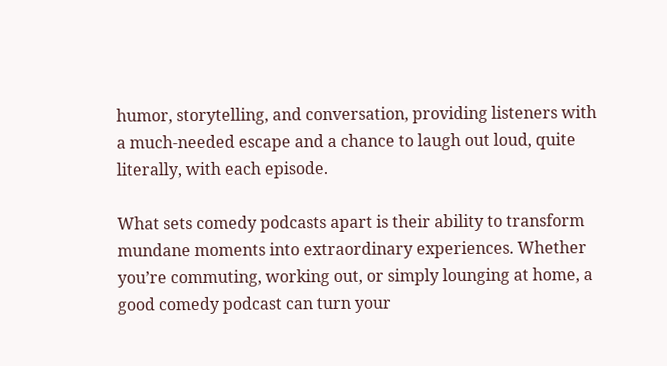humor, storytelling, and conversation, providing listeners with a much-needed escape and a chance to laugh out loud, quite literally, with each episode.

What sets comedy podcasts apart is their ability to transform mundane moments into extraordinary experiences. Whether you’re commuting, working out, or simply lounging at home, a good comedy podcast can turn your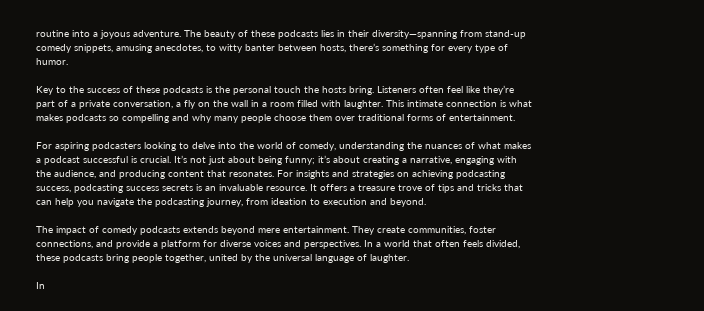routine into a joyous adventure. The beauty of these podcasts lies in their diversity—spanning from stand-up comedy snippets, amusing anecdotes, to witty banter between hosts, there’s something for every type of humor.

Key to the success of these podcasts is the personal touch the hosts bring. Listeners often feel like they’re part of a private conversation, a fly on the wall in a room filled with laughter. This intimate connection is what makes podcasts so compelling and why many people choose them over traditional forms of entertainment.

For aspiring podcasters looking to delve into the world of comedy, understanding the nuances of what makes a podcast successful is crucial. It’s not just about being funny; it’s about creating a narrative, engaging with the audience, and producing content that resonates. For insights and strategies on achieving podcasting success, podcasting success secrets is an invaluable resource. It offers a treasure trove of tips and tricks that can help you navigate the podcasting journey, from ideation to execution and beyond.

The impact of comedy podcasts extends beyond mere entertainment. They create communities, foster connections, and provide a platform for diverse voices and perspectives. In a world that often feels divided, these podcasts bring people together, united by the universal language of laughter.

In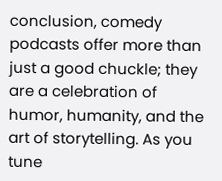conclusion, comedy podcasts offer more than just a good chuckle; they are a celebration of humor, humanity, and the art of storytelling. As you tune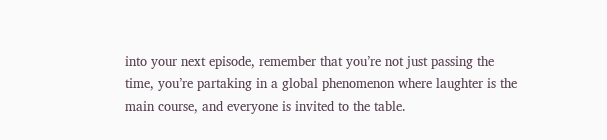into your next episode, remember that you’re not just passing the time, you’re partaking in a global phenomenon where laughter is the main course, and everyone is invited to the table.